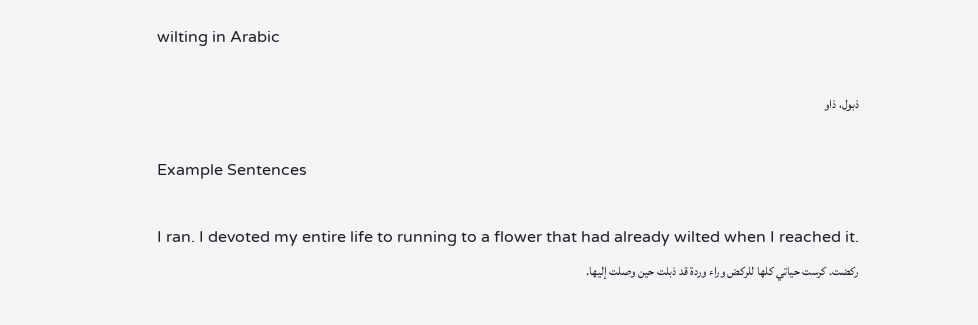wilting in Arabic

ذبول، ذاو

Example Sentences

I ran. I devoted my entire life to running to a flower that had already wilted when I reached it.
ركضت. كرست حياتي كلها للركض وراء وردة قد ذبلت حين وصلت إليها.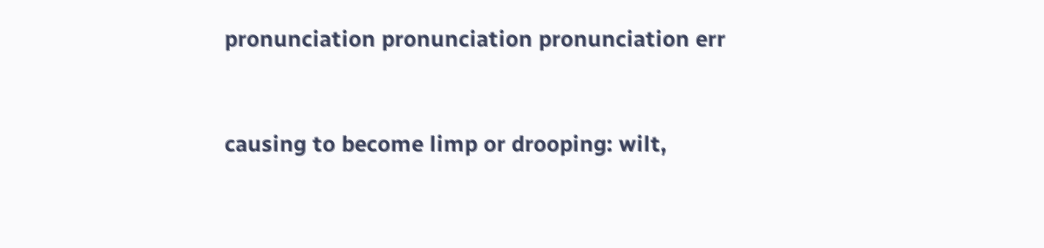pronunciation pronunciation pronunciation err


causing to become limp or drooping: wilt,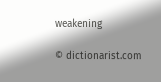weakening

© dictionarist.com